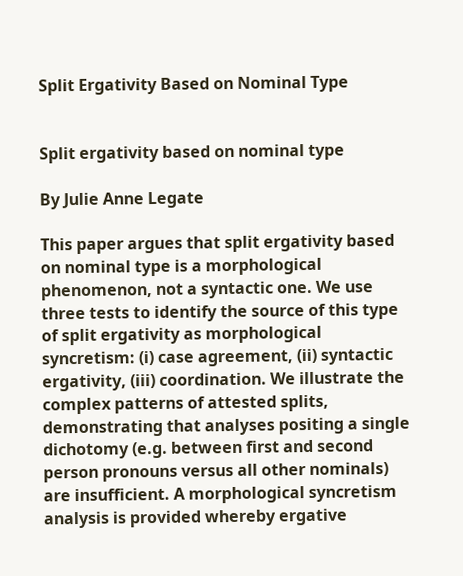Split Ergativity Based on Nominal Type


Split ergativity based on nominal type

By Julie Anne Legate

This paper argues that split ergativity based on nominal type is a morphological phenomenon, not a syntactic one. We use three tests to identify the source of this type of split ergativity as morphological syncretism: (i) case agreement, (ii) syntactic ergativity, (iii) coordination. We illustrate the complex patterns of attested splits, demonstrating that analyses positing a single dichotomy (e.g. between first and second person pronouns versus all other nominals) are insufficient. A morphological syncretism analysis is provided whereby ergative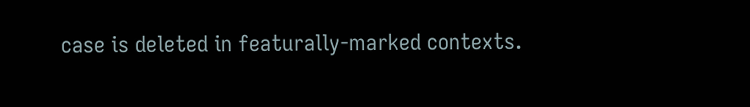case is deleted in featurally-marked contexts.